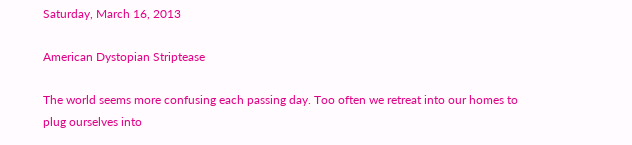Saturday, March 16, 2013

American Dystopian Striptease

The world seems more confusing each passing day. Too often we retreat into our homes to plug ourselves into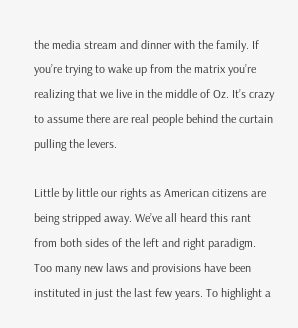the media stream and dinner with the family. If you’re trying to wake up from the matrix you’re realizing that we live in the middle of Oz. It’s crazy to assume there are real people behind the curtain pulling the levers.

Little by little our rights as American citizens are being stripped away. We’ve all heard this rant from both sides of the left and right paradigm. Too many new laws and provisions have been instituted in just the last few years. To highlight a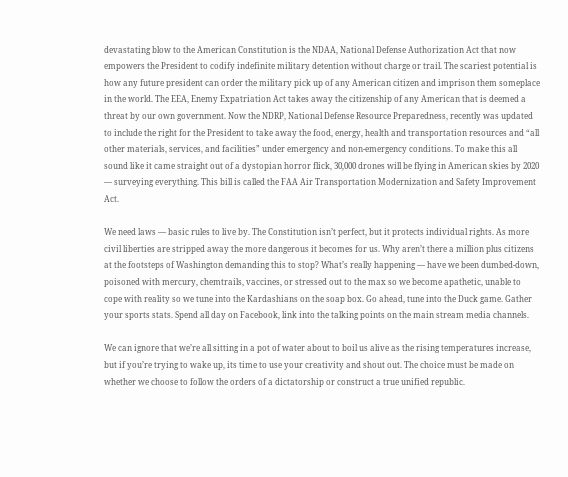devastating blow to the American Constitution is the NDAA, National Defense Authorization Act that now empowers the President to codify indefinite military detention without charge or trail. The scariest potential is how any future president can order the military pick up of any American citizen and imprison them someplace in the world. The EEA, Enemy Expatriation Act takes away the citizenship of any American that is deemed a threat by our own government. Now the NDRP, National Defense Resource Preparedness, recently was updated to include the right for the President to take away the food, energy, health and transportation resources and “all other materials, services, and facilities” under emergency and non-emergency conditions. To make this all sound like it came straight out of a dystopian horror flick, 30,000 drones will be flying in American skies by 2020 — surveying everything. This bill is called the FAA Air Transportation Modernization and Safety Improvement Act.

We need laws — basic rules to live by. The Constitution isn’t perfect, but it protects individual rights. As more civil liberties are stripped away the more dangerous it becomes for us. Why aren’t there a million plus citizens at the footsteps of Washington demanding this to stop? What’s really happening — have we been dumbed-down, poisoned with mercury, chemtrails, vaccines, or stressed out to the max so we become apathetic, unable to cope with reality so we tune into the Kardashians on the soap box. Go ahead, tune into the Duck game. Gather your sports stats. Spend all day on Facebook, link into the talking points on the main stream media channels.

We can ignore that we’re all sitting in a pot of water about to boil us alive as the rising temperatures increase, but if you’re trying to wake up, its time to use your creativity and shout out. The choice must be made on whether we choose to follow the orders of a dictatorship or construct a true unified republic.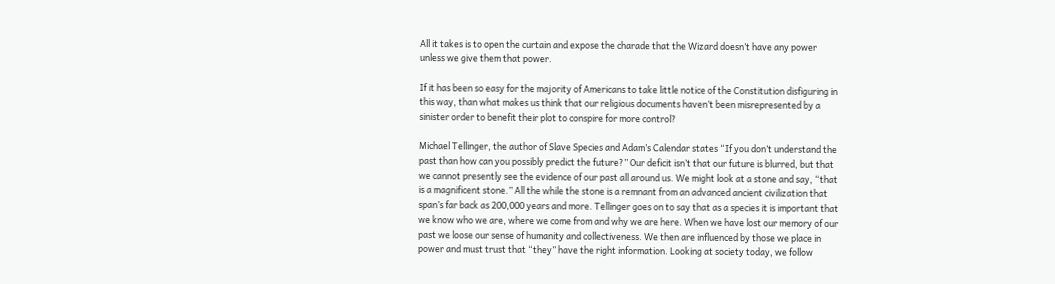All it takes is to open the curtain and expose the charade that the Wizard doesn’t have any power unless we give them that power.

If it has been so easy for the majority of Americans to take little notice of the Constitution disfiguring in this way, than what makes us think that our religious documents haven’t been misrepresented by a sinister order to benefit their plot to conspire for more control?

Michael Tellinger, the author of Slave Species and Adam’s Calendar states “If you don’t understand the past than how can you possibly predict the future?” Our deficit isn’t that our future is blurred, but that we cannot presently see the evidence of our past all around us. We might look at a stone and say, “that is a magnificent stone.” All the while the stone is a remnant from an advanced ancient civilization that span’s far back as 200,000 years and more. Tellinger goes on to say that as a species it is important that we know who we are, where we come from and why we are here. When we have lost our memory of our past we loose our sense of humanity and collectiveness. We then are influenced by those we place in power and must trust that “they” have the right information. Looking at society today, we follow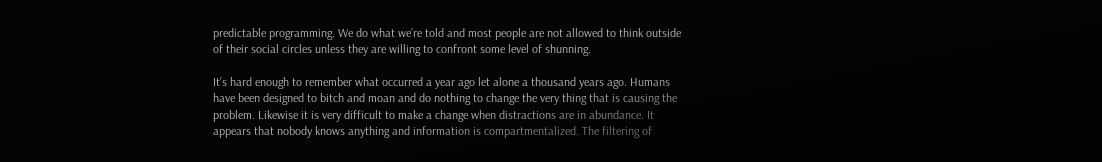predictable programming. We do what we’re told and most people are not allowed to think outside of their social circles unless they are willing to confront some level of shunning.

It’s hard enough to remember what occurred a year ago let alone a thousand years ago. Humans have been designed to bitch and moan and do nothing to change the very thing that is causing the problem. Likewise it is very difficult to make a change when distractions are in abundance. It appears that nobody knows anything and information is compartmentalized. The filtering of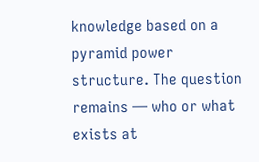knowledge based on a pyramid power structure. The question remains — who or what exists at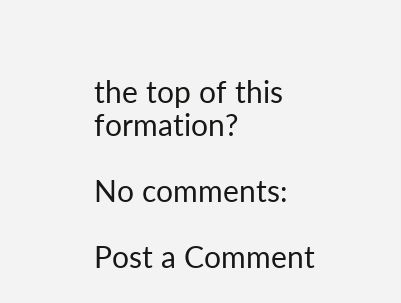the top of this formation?

No comments:

Post a Comment